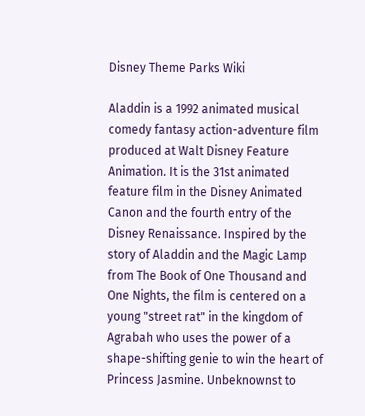Disney Theme Parks Wiki

Aladdin is a 1992 animated musical comedy fantasy action-adventure film produced at Walt Disney Feature Animation. It is the 31st animated feature film in the Disney Animated Canon and the fourth entry of the Disney Renaissance. Inspired by the story of Aladdin and the Magic Lamp from The Book of One Thousand and One Nights, the film is centered on a young "street rat" in the kingdom of Agrabah who uses the power of a shape-shifting genie to win the heart of Princess Jasmine. Unbeknownst to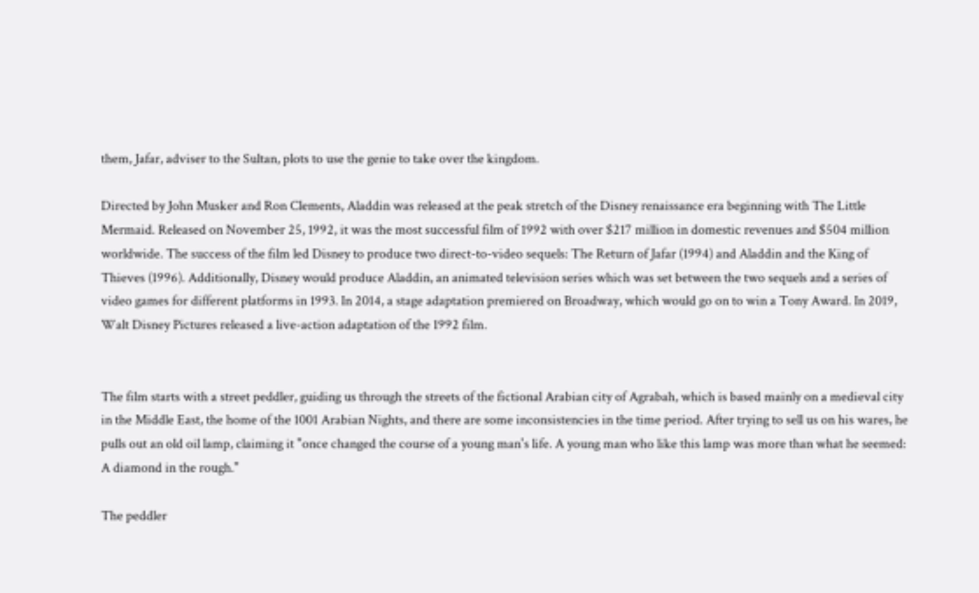them, Jafar, adviser to the Sultan, plots to use the genie to take over the kingdom.

Directed by John Musker and Ron Clements, Aladdin was released at the peak stretch of the Disney renaissance era beginning with The Little Mermaid. Released on November 25, 1992, it was the most successful film of 1992 with over $217 million in domestic revenues and $504 million worldwide. The success of the film led Disney to produce two direct-to-video sequels: The Return of Jafar (1994) and Aladdin and the King of Thieves (1996). Additionally, Disney would produce Aladdin, an animated television series which was set between the two sequels and a series of video games for different platforms in 1993. In 2014, a stage adaptation premiered on Broadway, which would go on to win a Tony Award. In 2019, Walt Disney Pictures released a live-action adaptation of the 1992 film.


The film starts with a street peddler, guiding us through the streets of the fictional Arabian city of Agrabah, which is based mainly on a medieval city in the Middle East, the home of the 1001 Arabian Nights, and there are some inconsistencies in the time period. After trying to sell us on his wares, he pulls out an old oil lamp, claiming it "once changed the course of a young man's life. A young man who like this lamp was more than what he seemed: A diamond in the rough."

The peddler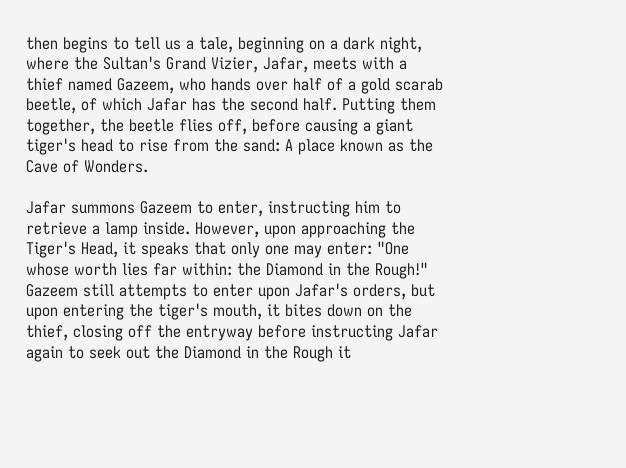then begins to tell us a tale, beginning on a dark night, where the Sultan's Grand Vizier, Jafar, meets with a thief named Gazeem, who hands over half of a gold scarab beetle, of which Jafar has the second half. Putting them together, the beetle flies off, before causing a giant tiger's head to rise from the sand: A place known as the Cave of Wonders.

Jafar summons Gazeem to enter, instructing him to retrieve a lamp inside. However, upon approaching the Tiger's Head, it speaks that only one may enter: "One whose worth lies far within: the Diamond in the Rough!" Gazeem still attempts to enter upon Jafar's orders, but upon entering the tiger's mouth, it bites down on the thief, closing off the entryway before instructing Jafar again to seek out the Diamond in the Rough it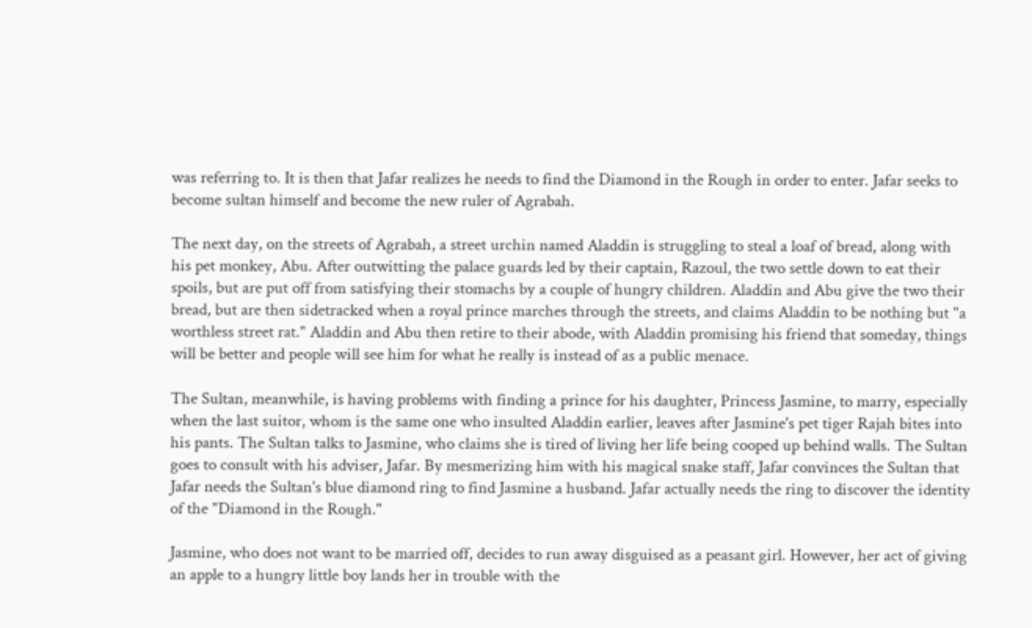was referring to. It is then that Jafar realizes he needs to find the Diamond in the Rough in order to enter. Jafar seeks to become sultan himself and become the new ruler of Agrabah.

The next day, on the streets of Agrabah, a street urchin named Aladdin is struggling to steal a loaf of bread, along with his pet monkey, Abu. After outwitting the palace guards led by their captain, Razoul, the two settle down to eat their spoils, but are put off from satisfying their stomachs by a couple of hungry children. Aladdin and Abu give the two their bread, but are then sidetracked when a royal prince marches through the streets, and claims Aladdin to be nothing but "a worthless street rat." Aladdin and Abu then retire to their abode, with Aladdin promising his friend that someday, things will be better and people will see him for what he really is instead of as a public menace.

The Sultan, meanwhile, is having problems with finding a prince for his daughter, Princess Jasmine, to marry, especially when the last suitor, whom is the same one who insulted Aladdin earlier, leaves after Jasmine's pet tiger Rajah bites into his pants. The Sultan talks to Jasmine, who claims she is tired of living her life being cooped up behind walls. The Sultan goes to consult with his adviser, Jafar. By mesmerizing him with his magical snake staff, Jafar convinces the Sultan that Jafar needs the Sultan's blue diamond ring to find Jasmine a husband. Jafar actually needs the ring to discover the identity of the "Diamond in the Rough."

Jasmine, who does not want to be married off, decides to run away disguised as a peasant girl. However, her act of giving an apple to a hungry little boy lands her in trouble with the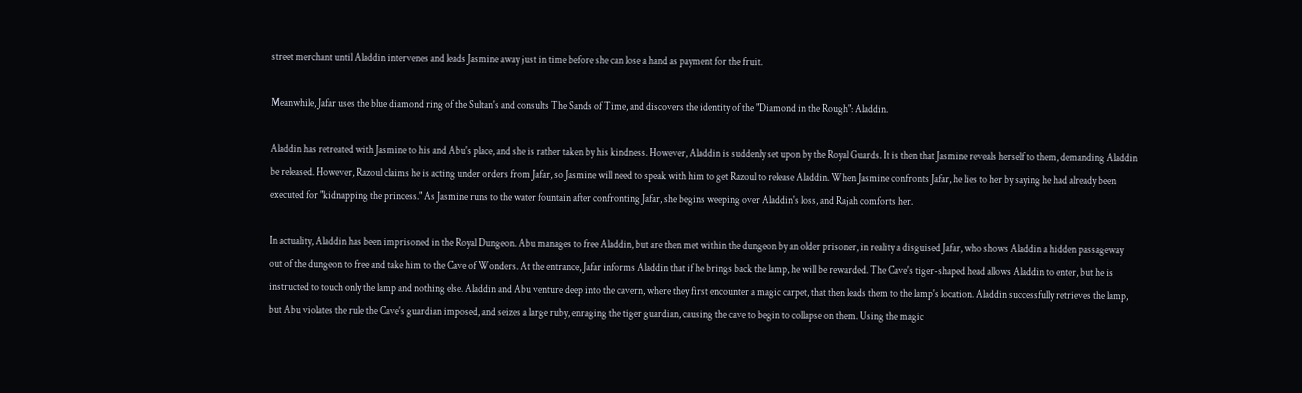street merchant until Aladdin intervenes and leads Jasmine away just in time before she can lose a hand as payment for the fruit.

Meanwhile, Jafar uses the blue diamond ring of the Sultan's and consults The Sands of Time, and discovers the identity of the "Diamond in the Rough": Aladdin.

Aladdin has retreated with Jasmine to his and Abu's place, and she is rather taken by his kindness. However, Aladdin is suddenly set upon by the Royal Guards. It is then that Jasmine reveals herself to them, demanding Aladdin be released. However, Razoul claims he is acting under orders from Jafar, so Jasmine will need to speak with him to get Razoul to release Aladdin. When Jasmine confronts Jafar, he lies to her by saying he had already been executed for "kidnapping the princess." As Jasmine runs to the water fountain after confronting Jafar, she begins weeping over Aladdin's loss, and Rajah comforts her.

In actuality, Aladdin has been imprisoned in the Royal Dungeon. Abu manages to free Aladdin, but are then met within the dungeon by an older prisoner, in reality a disguised Jafar, who shows Aladdin a hidden passageway out of the dungeon to free and take him to the Cave of Wonders. At the entrance, Jafar informs Aladdin that if he brings back the lamp, he will be rewarded. The Cave's tiger-shaped head allows Aladdin to enter, but he is instructed to touch only the lamp and nothing else. Aladdin and Abu venture deep into the cavern, where they first encounter a magic carpet, that then leads them to the lamp's location. Aladdin successfully retrieves the lamp, but Abu violates the rule the Cave's guardian imposed, and seizes a large ruby, enraging the tiger guardian, causing the cave to begin to collapse on them. Using the magic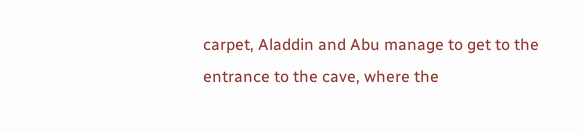carpet, Aladdin and Abu manage to get to the entrance to the cave, where the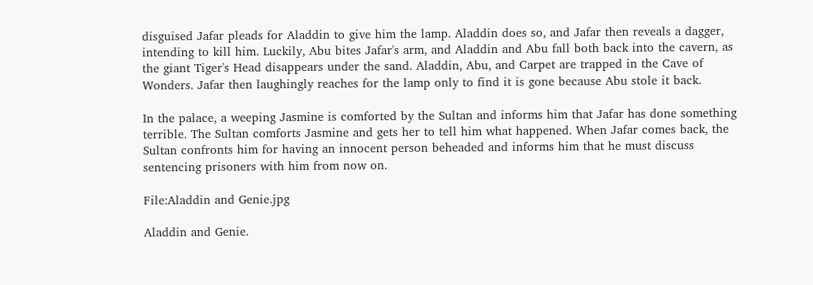disguised Jafar pleads for Aladdin to give him the lamp. Aladdin does so, and Jafar then reveals a dagger, intending to kill him. Luckily, Abu bites Jafar's arm, and Aladdin and Abu fall both back into the cavern, as the giant Tiger's Head disappears under the sand. Aladdin, Abu, and Carpet are trapped in the Cave of Wonders. Jafar then laughingly reaches for the lamp only to find it is gone because Abu stole it back.

In the palace, a weeping Jasmine is comforted by the Sultan and informs him that Jafar has done something terrible. The Sultan comforts Jasmine and gets her to tell him what happened. When Jafar comes back, the Sultan confronts him for having an innocent person beheaded and informs him that he must discuss sentencing prisoners with him from now on.

File:Aladdin and Genie.jpg

Aladdin and Genie.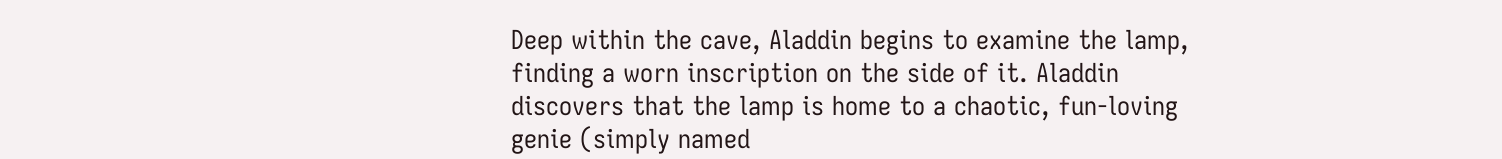Deep within the cave, Aladdin begins to examine the lamp, finding a worn inscription on the side of it. Aladdin discovers that the lamp is home to a chaotic, fun-loving genie (simply named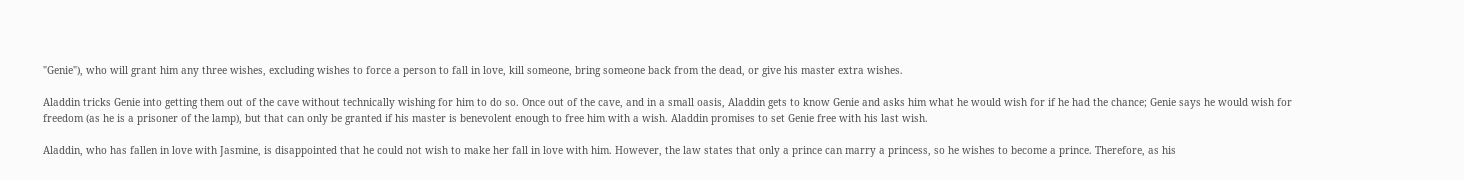"Genie"), who will grant him any three wishes, excluding wishes to force a person to fall in love, kill someone, bring someone back from the dead, or give his master extra wishes.

Aladdin tricks Genie into getting them out of the cave without technically wishing for him to do so. Once out of the cave, and in a small oasis, Aladdin gets to know Genie and asks him what he would wish for if he had the chance; Genie says he would wish for freedom (as he is a prisoner of the lamp), but that can only be granted if his master is benevolent enough to free him with a wish. Aladdin promises to set Genie free with his last wish.

Aladdin, who has fallen in love with Jasmine, is disappointed that he could not wish to make her fall in love with him. However, the law states that only a prince can marry a princess, so he wishes to become a prince. Therefore, as his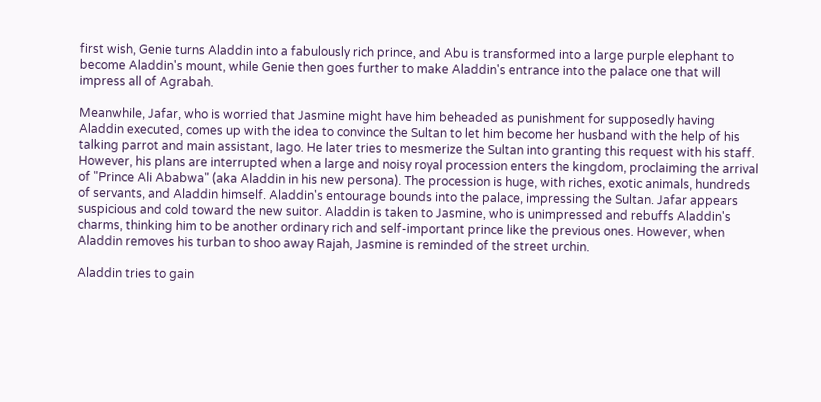first wish, Genie turns Aladdin into a fabulously rich prince, and Abu is transformed into a large purple elephant to become Aladdin's mount, while Genie then goes further to make Aladdin's entrance into the palace one that will impress all of Agrabah.

Meanwhile, Jafar, who is worried that Jasmine might have him beheaded as punishment for supposedly having Aladdin executed, comes up with the idea to convince the Sultan to let him become her husband with the help of his talking parrot and main assistant, Iago. He later tries to mesmerize the Sultan into granting this request with his staff. However, his plans are interrupted when a large and noisy royal procession enters the kingdom, proclaiming the arrival of "Prince Ali Ababwa" (aka Aladdin in his new persona). The procession is huge, with riches, exotic animals, hundreds of servants, and Aladdin himself. Aladdin's entourage bounds into the palace, impressing the Sultan. Jafar appears suspicious and cold toward the new suitor. Aladdin is taken to Jasmine, who is unimpressed and rebuffs Aladdin's charms, thinking him to be another ordinary rich and self-important prince like the previous ones. However, when Aladdin removes his turban to shoo away Rajah, Jasmine is reminded of the street urchin.

Aladdin tries to gain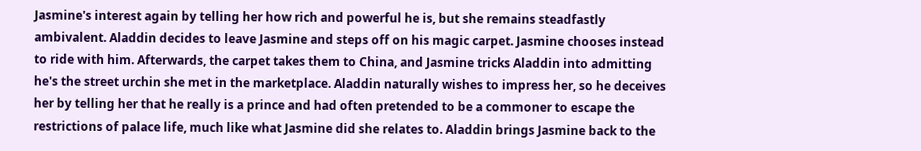Jasmine's interest again by telling her how rich and powerful he is, but she remains steadfastly ambivalent. Aladdin decides to leave Jasmine and steps off on his magic carpet. Jasmine chooses instead to ride with him. Afterwards, the carpet takes them to China, and Jasmine tricks Aladdin into admitting he's the street urchin she met in the marketplace. Aladdin naturally wishes to impress her, so he deceives her by telling her that he really is a prince and had often pretended to be a commoner to escape the restrictions of palace life, much like what Jasmine did she relates to. Aladdin brings Jasmine back to the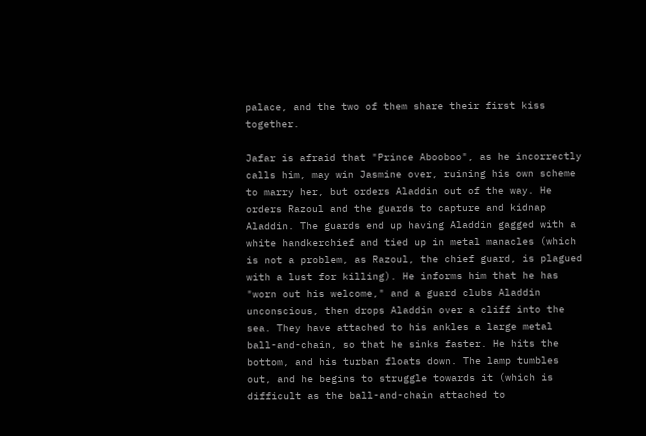palace, and the two of them share their first kiss together.

Jafar is afraid that "Prince Abooboo", as he incorrectly calls him, may win Jasmine over, ruining his own scheme to marry her, but orders Aladdin out of the way. He orders Razoul and the guards to capture and kidnap Aladdin. The guards end up having Aladdin gagged with a white handkerchief and tied up in metal manacles (which is not a problem, as Razoul, the chief guard, is plagued with a lust for killing). He informs him that he has "worn out his welcome," and a guard clubs Aladdin unconscious, then drops Aladdin over a cliff into the sea. They have attached to his ankles a large metal ball-and-chain, so that he sinks faster. He hits the bottom, and his turban floats down. The lamp tumbles out, and he begins to struggle towards it (which is difficult as the ball-and-chain attached to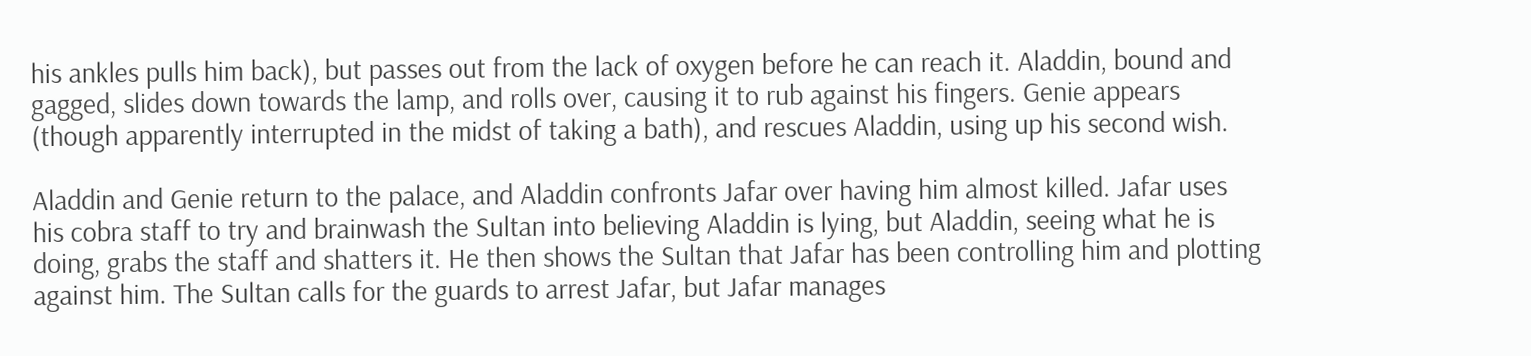his ankles pulls him back), but passes out from the lack of oxygen before he can reach it. Aladdin, bound and gagged, slides down towards the lamp, and rolls over, causing it to rub against his fingers. Genie appears (though apparently interrupted in the midst of taking a bath), and rescues Aladdin, using up his second wish.

Aladdin and Genie return to the palace, and Aladdin confronts Jafar over having him almost killed. Jafar uses his cobra staff to try and brainwash the Sultan into believing Aladdin is lying, but Aladdin, seeing what he is doing, grabs the staff and shatters it. He then shows the Sultan that Jafar has been controlling him and plotting against him. The Sultan calls for the guards to arrest Jafar, but Jafar manages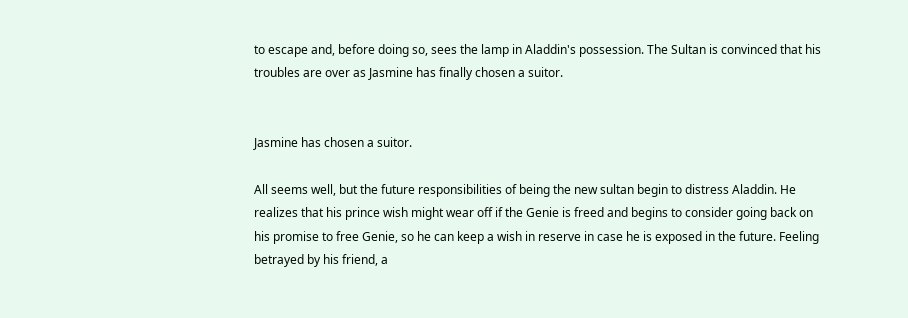to escape and, before doing so, sees the lamp in Aladdin's possession. The Sultan is convinced that his troubles are over as Jasmine has finally chosen a suitor.


Jasmine has chosen a suitor.

All seems well, but the future responsibilities of being the new sultan begin to distress Aladdin. He realizes that his prince wish might wear off if the Genie is freed and begins to consider going back on his promise to free Genie, so he can keep a wish in reserve in case he is exposed in the future. Feeling betrayed by his friend, a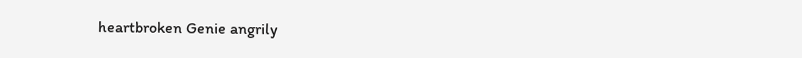heartbroken Genie angrily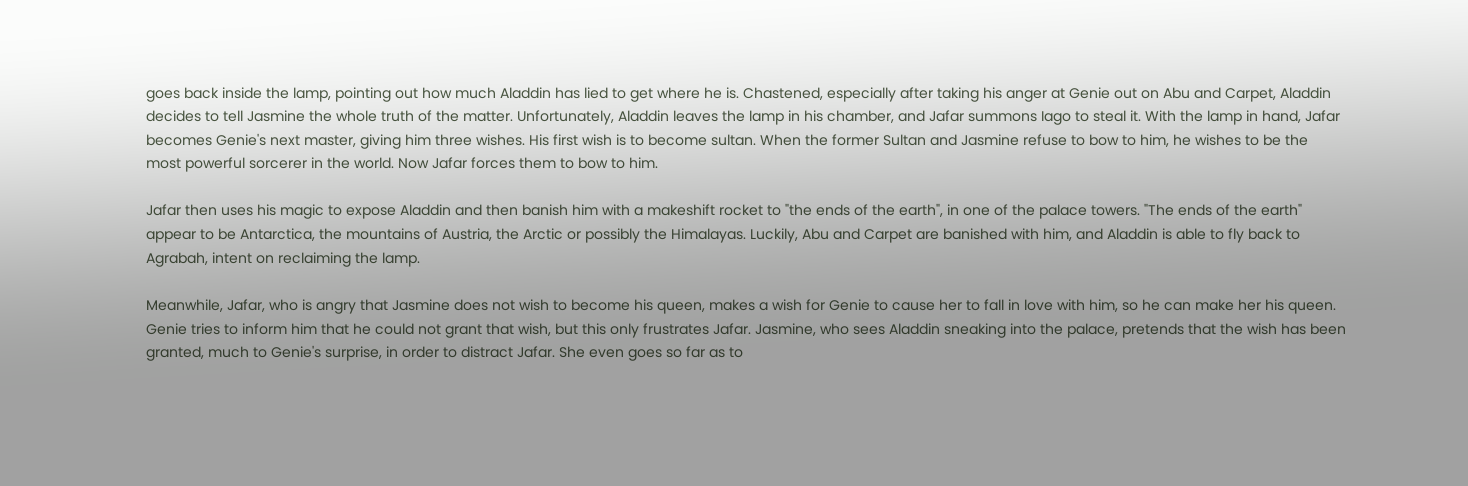goes back inside the lamp, pointing out how much Aladdin has lied to get where he is. Chastened, especially after taking his anger at Genie out on Abu and Carpet, Aladdin decides to tell Jasmine the whole truth of the matter. Unfortunately, Aladdin leaves the lamp in his chamber, and Jafar summons Iago to steal it. With the lamp in hand, Jafar becomes Genie's next master, giving him three wishes. His first wish is to become sultan. When the former Sultan and Jasmine refuse to bow to him, he wishes to be the most powerful sorcerer in the world. Now Jafar forces them to bow to him.

Jafar then uses his magic to expose Aladdin and then banish him with a makeshift rocket to "the ends of the earth", in one of the palace towers. "The ends of the earth" appear to be Antarctica, the mountains of Austria, the Arctic or possibly the Himalayas. Luckily, Abu and Carpet are banished with him, and Aladdin is able to fly back to Agrabah, intent on reclaiming the lamp.

Meanwhile, Jafar, who is angry that Jasmine does not wish to become his queen, makes a wish for Genie to cause her to fall in love with him, so he can make her his queen. Genie tries to inform him that he could not grant that wish, but this only frustrates Jafar. Jasmine, who sees Aladdin sneaking into the palace, pretends that the wish has been granted, much to Genie's surprise, in order to distract Jafar. She even goes so far as to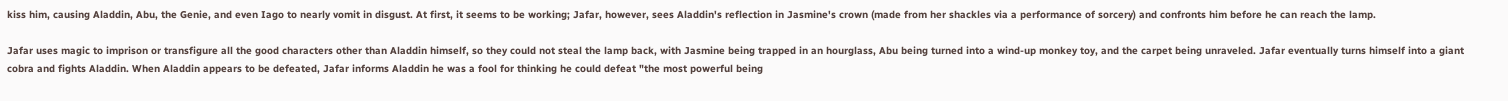kiss him, causing Aladdin, Abu, the Genie, and even Iago to nearly vomit in disgust. At first, it seems to be working; Jafar, however, sees Aladdin's reflection in Jasmine's crown (made from her shackles via a performance of sorcery) and confronts him before he can reach the lamp.

Jafar uses magic to imprison or transfigure all the good characters other than Aladdin himself, so they could not steal the lamp back, with Jasmine being trapped in an hourglass, Abu being turned into a wind-up monkey toy, and the carpet being unraveled. Jafar eventually turns himself into a giant cobra and fights Aladdin. When Aladdin appears to be defeated, Jafar informs Aladdin he was a fool for thinking he could defeat "the most powerful being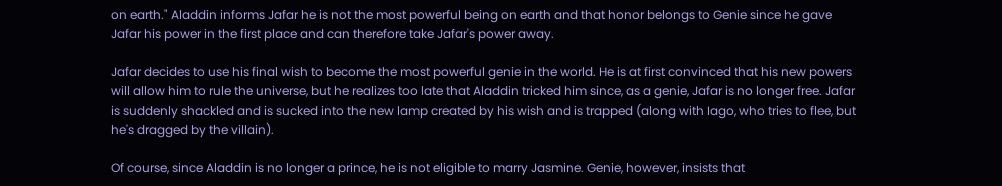on earth." Aladdin informs Jafar he is not the most powerful being on earth and that honor belongs to Genie since he gave Jafar his power in the first place and can therefore take Jafar's power away.

Jafar decides to use his final wish to become the most powerful genie in the world. He is at first convinced that his new powers will allow him to rule the universe, but he realizes too late that Aladdin tricked him since, as a genie, Jafar is no longer free. Jafar is suddenly shackled and is sucked into the new lamp created by his wish and is trapped (along with Iago, who tries to flee, but he's dragged by the villain).

Of course, since Aladdin is no longer a prince, he is not eligible to marry Jasmine. Genie, however, insists that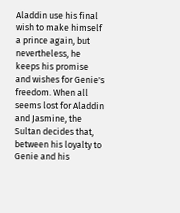Aladdin use his final wish to make himself a prince again, but nevertheless, he keeps his promise and wishes for Genie's freedom. When all seems lost for Aladdin and Jasmine, the Sultan decides that, between his loyalty to Genie and his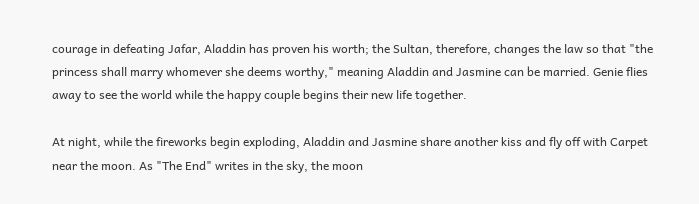courage in defeating Jafar, Aladdin has proven his worth; the Sultan, therefore, changes the law so that "the princess shall marry whomever she deems worthy," meaning Aladdin and Jasmine can be married. Genie flies away to see the world while the happy couple begins their new life together.

At night, while the fireworks begin exploding, Aladdin and Jasmine share another kiss and fly off with Carpet near the moon. As "The End" writes in the sky, the moon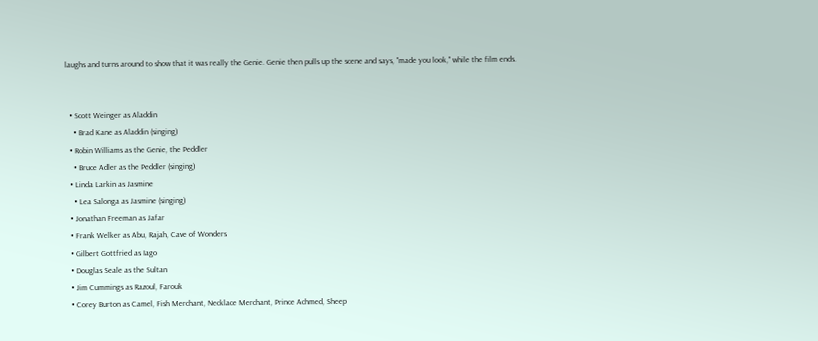laughs and turns around to show that it was really the Genie. Genie then pulls up the scene and says, "made you look," while the film ends.


  • Scott Weinger as Aladdin
    • Brad Kane as Aladdin (singing)
  • Robin Williams as the Genie, the Peddler
    • Bruce Adler as the Peddler (singing)
  • Linda Larkin as Jasmine
    • Lea Salonga as Jasmine (singing)
  • Jonathan Freeman as Jafar
  • Frank Welker as Abu, Rajah, Cave of Wonders
  • Gilbert Gottfried as Iago
  • Douglas Seale as the Sultan
  • Jim Cummings as Razoul, Farouk
  • Corey Burton as Camel, Fish Merchant, Necklace Merchant, Prince Achmed, Sheep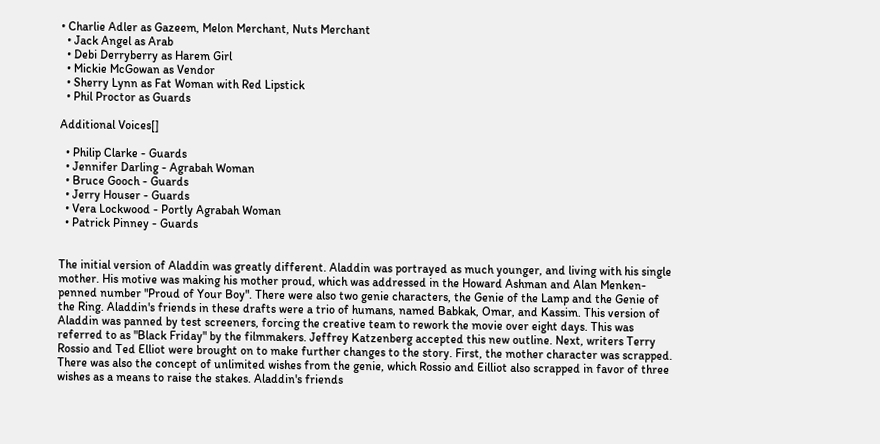• Charlie Adler as Gazeem, Melon Merchant, Nuts Merchant
  • Jack Angel as Arab
  • Debi Derryberry as Harem Girl
  • Mickie McGowan as Vendor
  • Sherry Lynn as Fat Woman with Red Lipstick
  • Phil Proctor as Guards

Additional Voices[]

  • Philip Clarke - Guards
  • Jennifer Darling - Agrabah Woman
  • Bruce Gooch - Guards
  • Jerry Houser - Guards
  • Vera Lockwood - Portly Agrabah Woman
  • Patrick Pinney - Guards


The initial version of Aladdin was greatly different. Aladdin was portrayed as much younger, and living with his single mother. His motive was making his mother proud, which was addressed in the Howard Ashman and Alan Menken-penned number "Proud of Your Boy". There were also two genie characters, the Genie of the Lamp and the Genie of the Ring. Aladdin's friends in these drafts were a trio of humans, named Babkak, Omar, and Kassim. This version of Aladdin was panned by test screeners, forcing the creative team to rework the movie over eight days. This was referred to as "Black Friday" by the filmmakers. Jeffrey Katzenberg accepted this new outline. Next, writers Terry Rossio and Ted Elliot were brought on to make further changes to the story. First, the mother character was scrapped. There was also the concept of unlimited wishes from the genie, which Rossio and Eilliot also scrapped in favor of three wishes as a means to raise the stakes. Aladdin's friends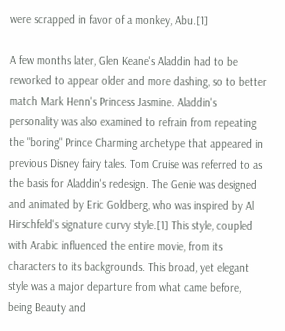were scrapped in favor of a monkey, Abu.[1]

A few months later, Glen Keane's Aladdin had to be reworked to appear older and more dashing, so to better match Mark Henn's Princess Jasmine. Aladdin's personality was also examined to refrain from repeating the "boring" Prince Charming archetype that appeared in previous Disney fairy tales. Tom Cruise was referred to as the basis for Aladdin's redesign. The Genie was designed and animated by Eric Goldberg, who was inspired by Al Hirschfeld's signature curvy style.[1] This style, coupled with Arabic influenced the entire movie, from its characters to its backgrounds. This broad, yet elegant style was a major departure from what came before, being Beauty and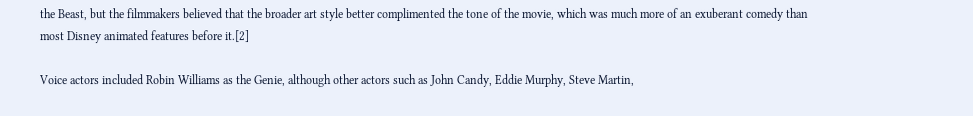the Beast, but the filmmakers believed that the broader art style better complimented the tone of the movie, which was much more of an exuberant comedy than most Disney animated features before it.[2]

Voice actors included Robin Williams as the Genie, although other actors such as John Candy, Eddie Murphy, Steve Martin,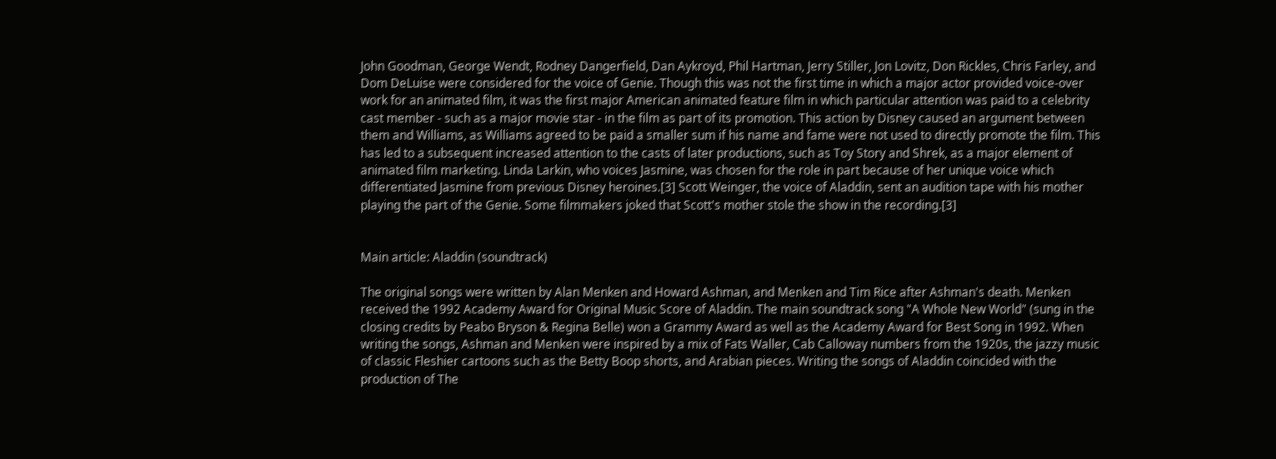John Goodman, George Wendt, Rodney Dangerfield, Dan Aykroyd, Phil Hartman, Jerry Stiller, Jon Lovitz, Don Rickles, Chris Farley, and Dom DeLuise were considered for the voice of Genie. Though this was not the first time in which a major actor provided voice-over work for an animated film, it was the first major American animated feature film in which particular attention was paid to a celebrity cast member - such as a major movie star - in the film as part of its promotion. This action by Disney caused an argument between them and Williams, as Williams agreed to be paid a smaller sum if his name and fame were not used to directly promote the film. This has led to a subsequent increased attention to the casts of later productions, such as Toy Story and Shrek, as a major element of animated film marketing. Linda Larkin, who voices Jasmine, was chosen for the role in part because of her unique voice which differentiated Jasmine from previous Disney heroines.[3] Scott Weinger, the voice of Aladdin, sent an audition tape with his mother playing the part of the Genie. Some filmmakers joked that Scott's mother stole the show in the recording.[3]


Main article: Aladdin (soundtrack)

The original songs were written by Alan Menken and Howard Ashman, and Menken and Tim Rice after Ashman's death. Menken received the 1992 Academy Award for Original Music Score of Aladdin. The main soundtrack song "A Whole New World" (sung in the closing credits by Peabo Bryson & Regina Belle) won a Grammy Award as well as the Academy Award for Best Song in 1992. When writing the songs, Ashman and Menken were inspired by a mix of Fats Waller, Cab Calloway numbers from the 1920s, the jazzy music of classic Fleshier cartoons such as the Betty Boop shorts, and Arabian pieces. Writing the songs of Aladdin coincided with the production of The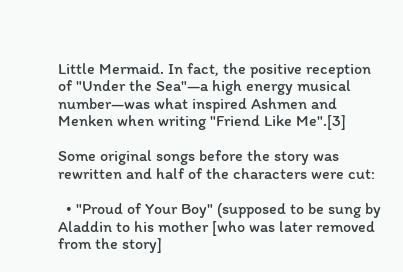Little Mermaid. In fact, the positive reception of "Under the Sea"—a high energy musical number—was what inspired Ashmen and Menken when writing "Friend Like Me".[3]

Some original songs before the story was rewritten and half of the characters were cut:

  • "Proud of Your Boy" (supposed to be sung by Aladdin to his mother [who was later removed from the story]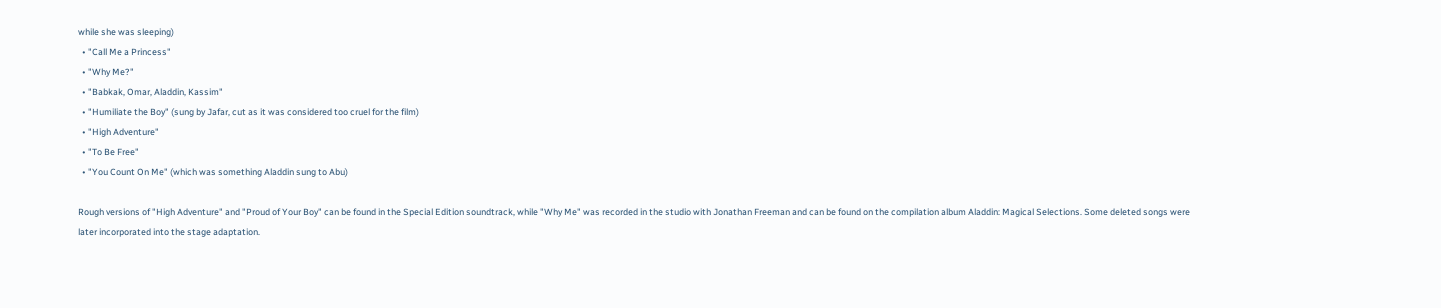while she was sleeping)
  • "Call Me a Princess"
  • "Why Me?"
  • "Babkak, Omar, Aladdin, Kassim"
  • "Humiliate the Boy" (sung by Jafar, cut as it was considered too cruel for the film)
  • "High Adventure"
  • "To Be Free"
  • "You Count On Me" (which was something Aladdin sung to Abu)

Rough versions of "High Adventure" and "Proud of Your Boy" can be found in the Special Edition soundtrack, while "Why Me" was recorded in the studio with Jonathan Freeman and can be found on the compilation album Aladdin: Magical Selections. Some deleted songs were later incorporated into the stage adaptation.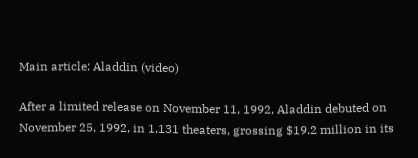Main article: Aladdin (video)

After a limited release on November 11, 1992, Aladdin debuted on November 25, 1992, in 1,131 theaters, grossing $19.2 million in its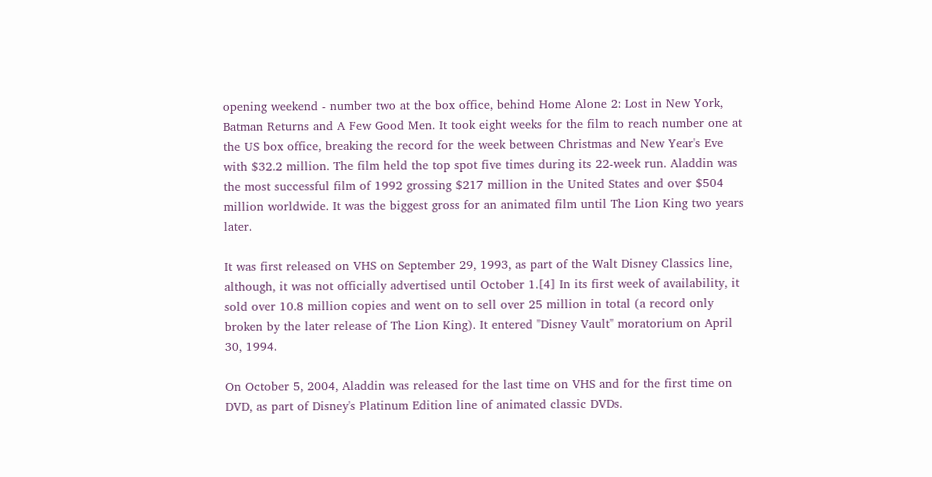opening weekend - number two at the box office, behind Home Alone 2: Lost in New York, Batman Returns and A Few Good Men. It took eight weeks for the film to reach number one at the US box office, breaking the record for the week between Christmas and New Year's Eve with $32.2 million. The film held the top spot five times during its 22-week run. Aladdin was the most successful film of 1992 grossing $217 million in the United States and over $504 million worldwide. It was the biggest gross for an animated film until The Lion King two years later.

It was first released on VHS on September 29, 1993, as part of the Walt Disney Classics line, although, it was not officially advertised until October 1.[4] In its first week of availability, it sold over 10.8 million copies and went on to sell over 25 million in total (a record only broken by the later release of The Lion King). It entered "Disney Vault" moratorium on April 30, 1994.

On October 5, 2004, Aladdin was released for the last time on VHS and for the first time on DVD, as part of Disney's Platinum Edition line of animated classic DVDs.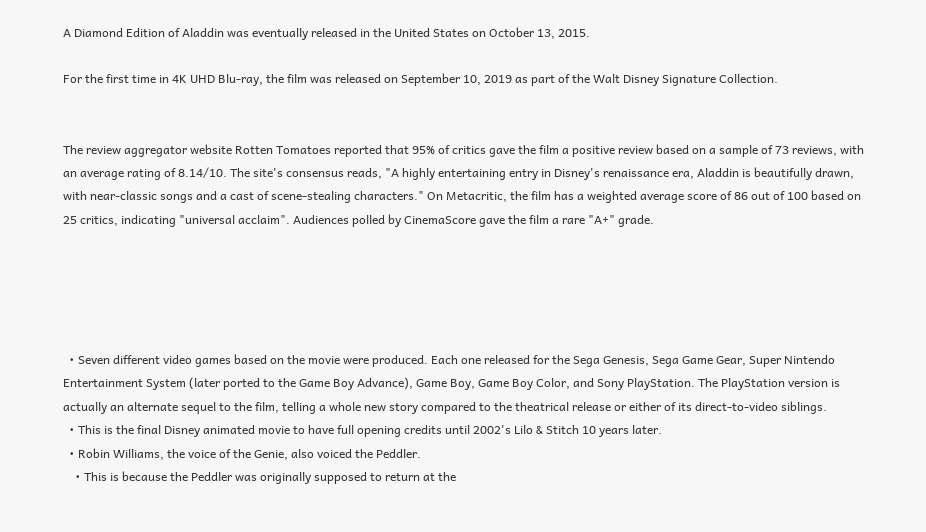A Diamond Edition of Aladdin was eventually released in the United States on October 13, 2015.

For the first time in 4K UHD Blu-ray, the film was released on September 10, 2019 as part of the Walt Disney Signature Collection.


The review aggregator website Rotten Tomatoes reported that 95% of critics gave the film a positive review based on a sample of 73 reviews, with an average rating of 8.14/10. The site's consensus reads, "A highly entertaining entry in Disney's renaissance era, Aladdin is beautifully drawn, with near-classic songs and a cast of scene-stealing characters." On Metacritic, the film has a weighted average score of 86 out of 100 based on 25 critics, indicating "universal acclaim". Audiences polled by CinemaScore gave the film a rare "A+" grade.





  • Seven different video games based on the movie were produced. Each one released for the Sega Genesis, Sega Game Gear, Super Nintendo Entertainment System (later ported to the Game Boy Advance), Game Boy, Game Boy Color, and Sony PlayStation. The PlayStation version is actually an alternate sequel to the film, telling a whole new story compared to the theatrical release or either of its direct-to-video siblings.
  • This is the final Disney animated movie to have full opening credits until 2002's Lilo & Stitch 10 years later.
  • Robin Williams, the voice of the Genie, also voiced the Peddler.
    • This is because the Peddler was originally supposed to return at the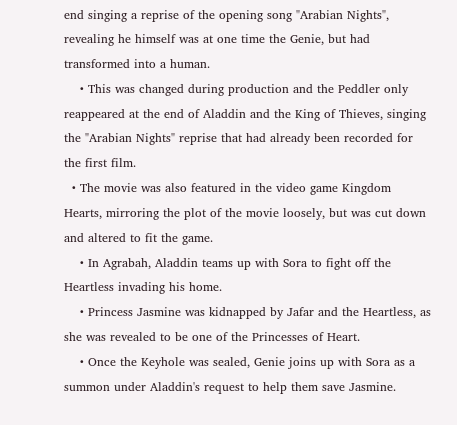end singing a reprise of the opening song "Arabian Nights", revealing he himself was at one time the Genie, but had transformed into a human.
    • This was changed during production and the Peddler only reappeared at the end of Aladdin and the King of Thieves, singing the "Arabian Nights" reprise that had already been recorded for the first film.
  • The movie was also featured in the video game Kingdom Hearts, mirroring the plot of the movie loosely, but was cut down and altered to fit the game.
    • In Agrabah, Aladdin teams up with Sora to fight off the Heartless invading his home.
    • Princess Jasmine was kidnapped by Jafar and the Heartless, as she was revealed to be one of the Princesses of Heart.
    • Once the Keyhole was sealed, Genie joins up with Sora as a summon under Aladdin's request to help them save Jasmine.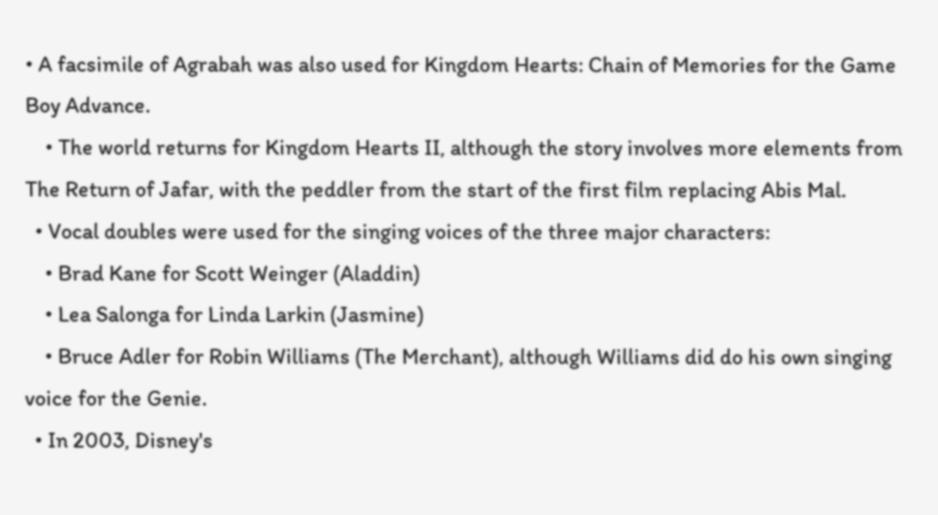• A facsimile of Agrabah was also used for Kingdom Hearts: Chain of Memories for the Game Boy Advance.
    • The world returns for Kingdom Hearts II, although the story involves more elements from The Return of Jafar, with the peddler from the start of the first film replacing Abis Mal.
  • Vocal doubles were used for the singing voices of the three major characters:
    • Brad Kane for Scott Weinger (Aladdin)
    • Lea Salonga for Linda Larkin (Jasmine)
    • Bruce Adler for Robin Williams (The Merchant), although Williams did do his own singing voice for the Genie.
  • In 2003, Disney's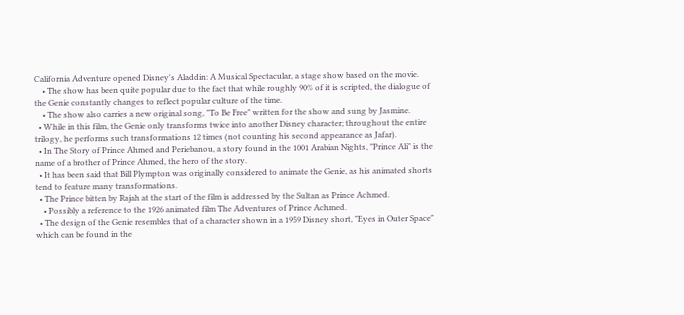California Adventure opened Disney's Aladdin: A Musical Spectacular, a stage show based on the movie.
    • The show has been quite popular due to the fact that while roughly 90% of it is scripted, the dialogue of the Genie constantly changes to reflect popular culture of the time.
    • The show also carries a new original song, "To Be Free" written for the show and sung by Jasmine.
  • While in this film, the Genie only transforms twice into another Disney character; throughout the entire trilogy, he performs such transformations 12 times (not counting his second appearance as Jafar).
  • In The Story of Prince Ahmed and Periebanou, a story found in the 1001 Arabian Nights, "Prince Ali" is the name of a brother of Prince Ahmed, the hero of the story.
  • It has been said that Bill Plympton was originally considered to animate the Genie, as his animated shorts tend to feature many transformations.
  • The Prince bitten by Rajah at the start of the film is addressed by the Sultan as Prince Achmed.
    • Possibly a reference to the 1926 animated film The Adventures of Prince Achmed.
  • The design of the Genie resembles that of a character shown in a 1959 Disney short, "Eyes in Outer Space" which can be found in the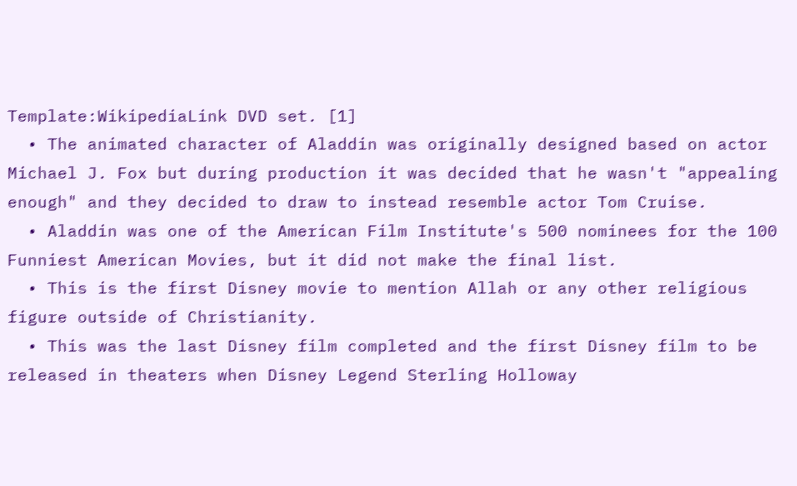Template:WikipediaLink DVD set. [1]
  • The animated character of Aladdin was originally designed based on actor Michael J. Fox but during production it was decided that he wasn't "appealing enough" and they decided to draw to instead resemble actor Tom Cruise.
  • Aladdin was one of the American Film Institute's 500 nominees for the 100 Funniest American Movies, but it did not make the final list.
  • This is the first Disney movie to mention Allah or any other religious figure outside of Christianity.
  • This was the last Disney film completed and the first Disney film to be released in theaters when Disney Legend Sterling Holloway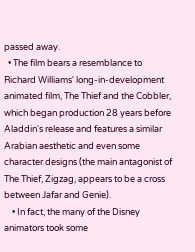passed away.
  • The film bears a resemblance to Richard Williams' long-in-development animated film, The Thief and the Cobbler, which began production 28 years before Aladdin's release and features a similar Arabian aesthetic and even some character designs (the main antagonist of The Thief, Zigzag, appears to be a cross between Jafar and Genie).
    • In fact, the many of the Disney animators took some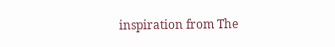inspiration from The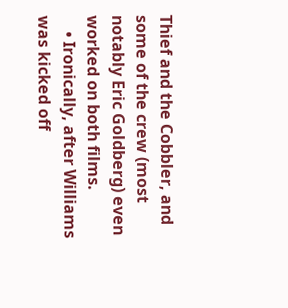Thief and the Cobbler, and some of the crew (most notably Eric Goldberg) even worked on both films.
    • Ironically, after Williams was kicked off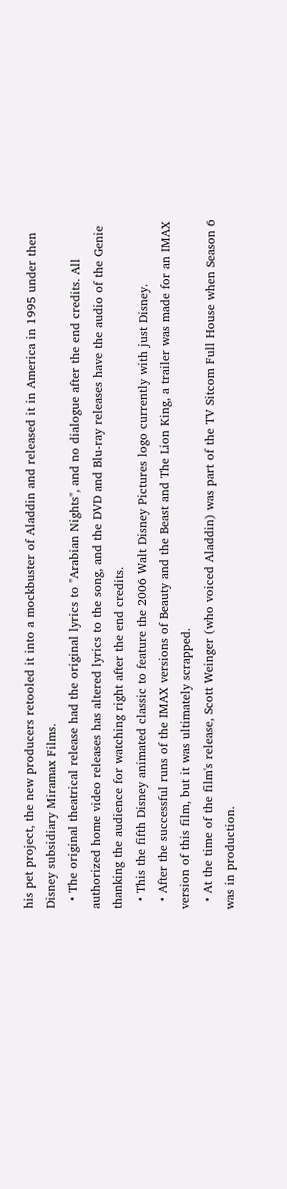his pet project, the new producers retooled it into a mockbuster of Aladdin and released it in America in 1995 under then Disney subsidiary Miramax Films.
  • The original theatrical release had the original lyrics to "Arabian Nights", and no dialogue after the end credits. All authorized home video releases has altered lyrics to the song, and the DVD and Blu-ray releases have the audio of the Genie thanking the audience for watching right after the end credits.
  • This the fifth Disney animated classic to feature the 2006 Walt Disney Pictures logo currently with just Disney.
  • After the successful runs of the IMAX versions of Beauty and the Beast and The Lion King, a trailer was made for an IMAX version of this film, but it was ultimately scrapped.
  • At the time of the film's release, Scott Weinger (who voiced Aladdin) was part of the TV Sitcom Full House when Season 6 was in production.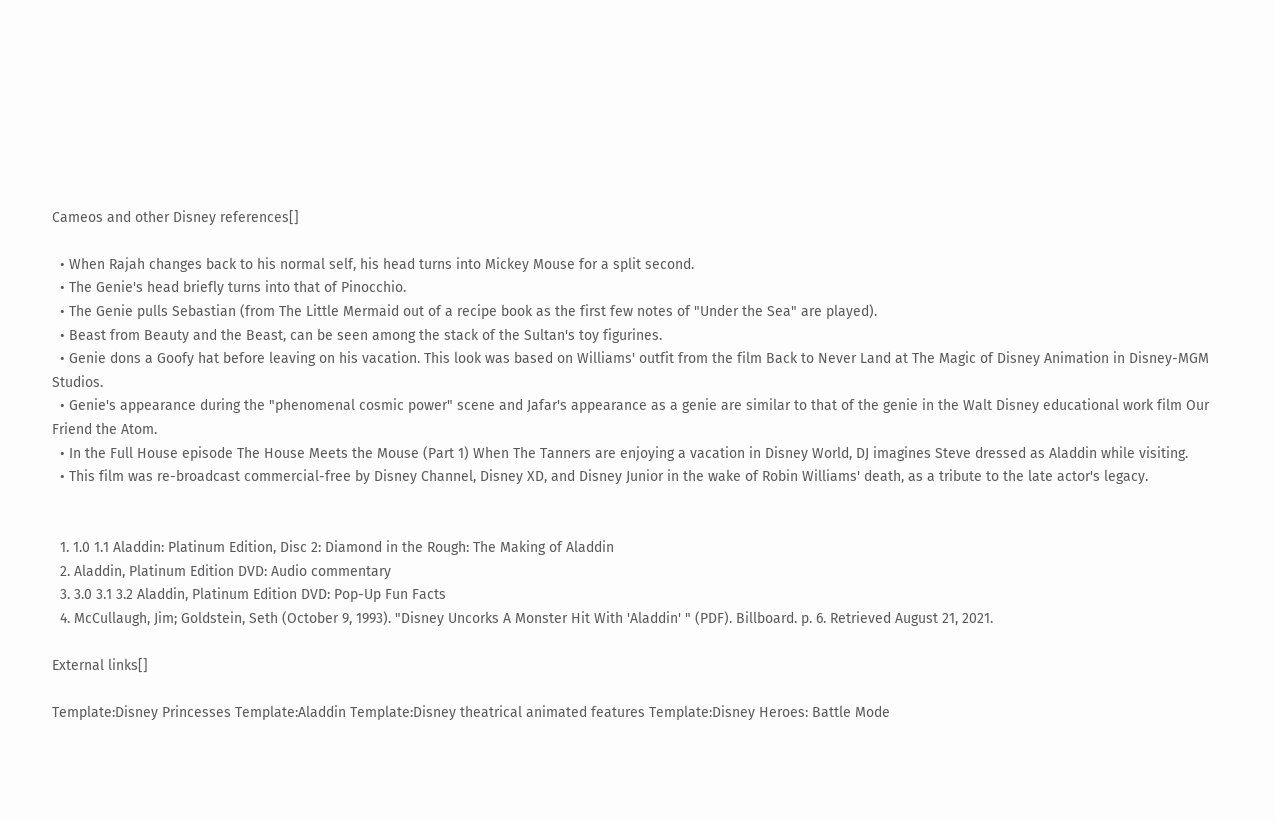Cameos and other Disney references[]

  • When Rajah changes back to his normal self, his head turns into Mickey Mouse for a split second.
  • The Genie's head briefly turns into that of Pinocchio.
  • The Genie pulls Sebastian (from The Little Mermaid out of a recipe book as the first few notes of "Under the Sea" are played).
  • Beast from Beauty and the Beast, can be seen among the stack of the Sultan's toy figurines.
  • Genie dons a Goofy hat before leaving on his vacation. This look was based on Williams' outfit from the film Back to Never Land at The Magic of Disney Animation in Disney-MGM Studios.
  • Genie's appearance during the "phenomenal cosmic power" scene and Jafar's appearance as a genie are similar to that of the genie in the Walt Disney educational work film Our Friend the Atom.
  • In the Full House episode The House Meets the Mouse (Part 1) When The Tanners are enjoying a vacation in Disney World, DJ imagines Steve dressed as Aladdin while visiting.
  • This film was re-broadcast commercial-free by Disney Channel, Disney XD, and Disney Junior in the wake of Robin Williams' death, as a tribute to the late actor's legacy.


  1. 1.0 1.1 Aladdin: Platinum Edition, Disc 2: Diamond in the Rough: The Making of Aladdin
  2. Aladdin, Platinum Edition DVD: Audio commentary
  3. 3.0 3.1 3.2 Aladdin, Platinum Edition DVD: Pop-Up Fun Facts
  4. McCullaugh, Jim; Goldstein, Seth (October 9, 1993). "Disney Uncorks A Monster Hit With 'Aladdin' " (PDF). Billboard. p. 6. Retrieved August 21, 2021.

External links[]

Template:Disney Princesses Template:Aladdin Template:Disney theatrical animated features Template:Disney Heroes: Battle Mode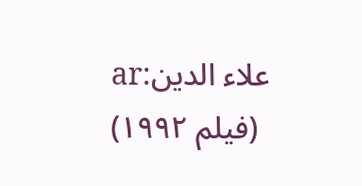ar:علاء الدين (فيلم ١٩٩٢)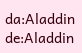da:Aladdin de:Aladdin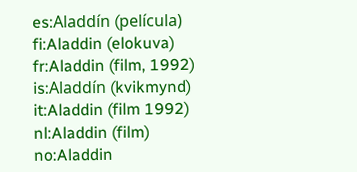es:Aladdín (película) fi:Aladdin (elokuva) fr:Aladdin (film, 1992) is:Aladdín (kvikmynd) it:Aladdin (film 1992) nl:Aladdin (film) no:Aladdin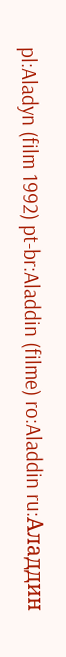pl:Aladyn (film 1992) pt-br:Aladdin (filme) ro:Aladdin ru:Аладдин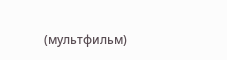(мультфильм)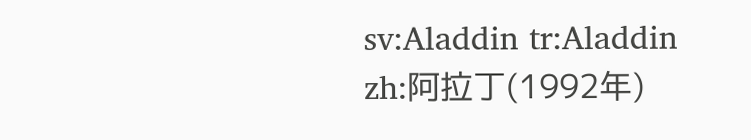sv:Aladdin tr:Aladdin zh:阿拉丁(1992年)